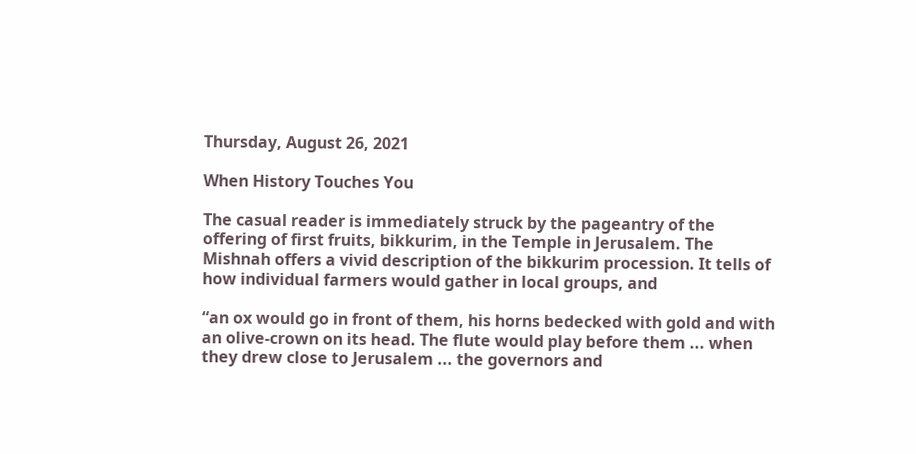Thursday, August 26, 2021

When History Touches You

The casual reader is immediately struck by the pageantry of the offering of first fruits, bikkurim, in the Temple in Jerusalem. The Mishnah offers a vivid description of the bikkurim procession. It tells of how individual farmers would gather in local groups, and

“an ox would go in front of them, his horns bedecked with gold and with an olive-crown on its head. The flute would play before them ... when they drew close to Jerusalem ... the governors and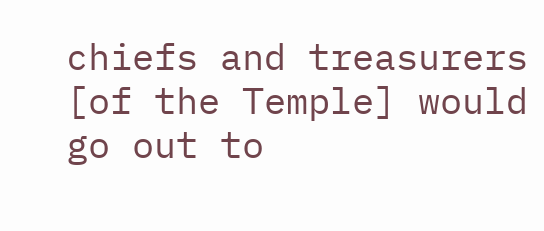chiefs and treasurers [of the Temple] would go out to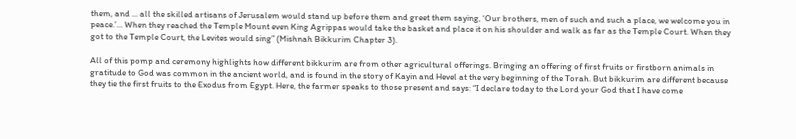them, and ... all the skilled artisans of Jerusalem would stand up before them and greet them saying, ‘Our brothers, men of such and such a place, we welcome you in peace.’... When they reached the Temple Mount even King Agrippas would take the basket and place it on his shoulder and walk as far as the Temple Court. When they got to the Temple Court, the Levites would sing” (Mishnah Bikkurim Chapter 3).

All of this pomp and ceremony highlights how different bikkurim are from other agricultural offerings. Bringing an offering of first fruits or firstborn animals in gratitude to God was common in the ancient world, and is found in the story of Kayin and Hevel at the very beginning of the Torah. But bikkurim are different because they tie the first fruits to the Exodus from Egypt. Here, the farmer speaks to those present and says: “I declare today to the Lord your God that I have come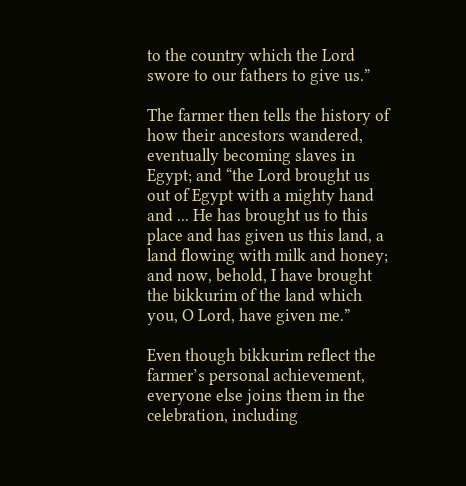to the country which the Lord swore to our fathers to give us.”

The farmer then tells the history of how their ancestors wandered, eventually becoming slaves in Egypt; and “the Lord brought us out of Egypt with a mighty hand and ... He has brought us to this place and has given us this land, a land flowing with milk and honey; and now, behold, I have brought the bikkurim of the land which you, O Lord, have given me.”

Even though bikkurim reflect the farmer’s personal achievement, everyone else joins them in the celebration, including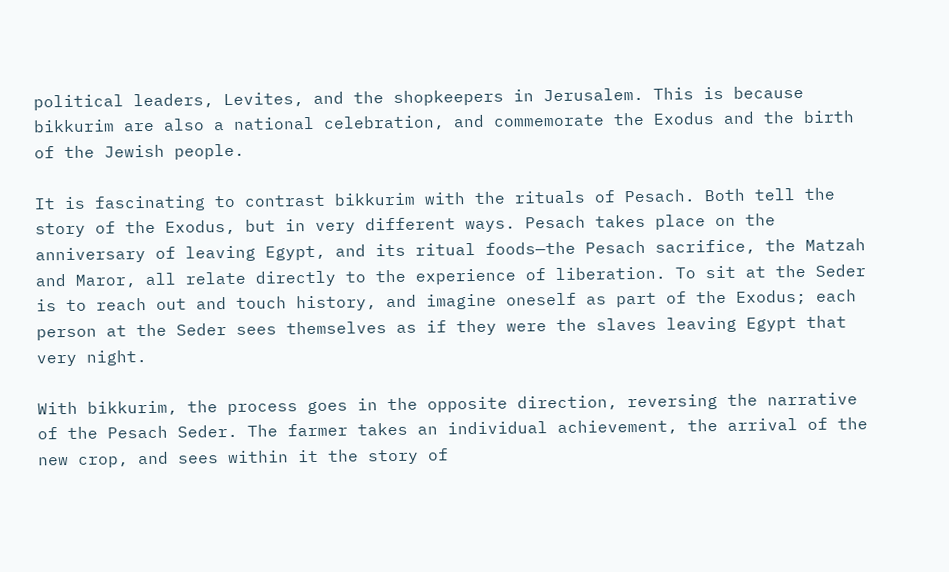political leaders, Levites, and the shopkeepers in Jerusalem. This is because bikkurim are also a national celebration, and commemorate the Exodus and the birth of the Jewish people.

It is fascinating to contrast bikkurim with the rituals of Pesach. Both tell the story of the Exodus, but in very different ways. Pesach takes place on the anniversary of leaving Egypt, and its ritual foods—the Pesach sacrifice, the Matzah and Maror, all relate directly to the experience of liberation. To sit at the Seder is to reach out and touch history, and imagine oneself as part of the Exodus; each person at the Seder sees themselves as if they were the slaves leaving Egypt that very night.

With bikkurim, the process goes in the opposite direction, reversing the narrative of the Pesach Seder. The farmer takes an individual achievement, the arrival of the new crop, and sees within it the story of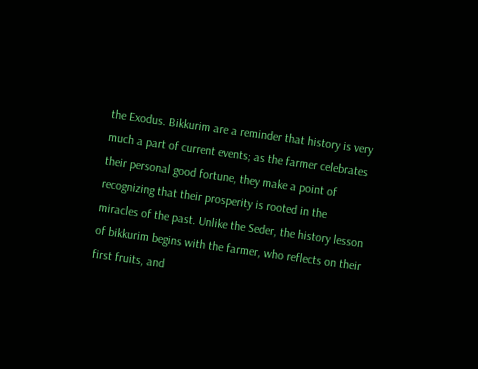the Exodus. Bikkurim are a reminder that history is very much a part of current events; as the farmer celebrates their personal good fortune, they make a point of recognizing that their prosperity is rooted in the miracles of the past. Unlike the Seder, the history lesson of bikkurim begins with the farmer, who reflects on their first fruits, and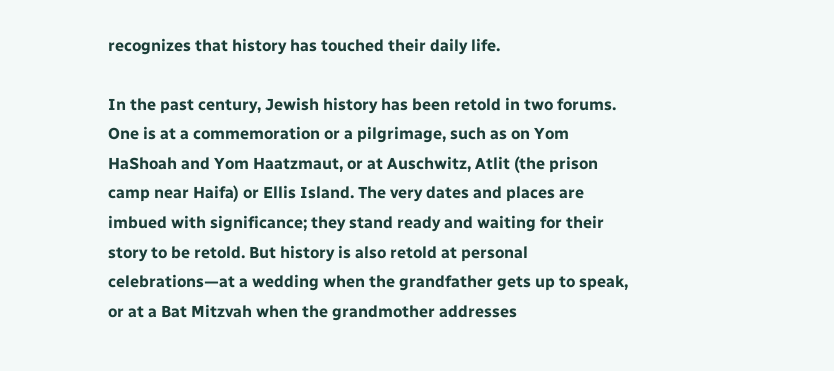recognizes that history has touched their daily life.

In the past century, Jewish history has been retold in two forums. One is at a commemoration or a pilgrimage, such as on Yom HaShoah and Yom Haatzmaut, or at Auschwitz, Atlit (the prison camp near Haifa) or Ellis Island. The very dates and places are imbued with significance; they stand ready and waiting for their story to be retold. But history is also retold at personal celebrations—at a wedding when the grandfather gets up to speak, or at a Bat Mitzvah when the grandmother addresses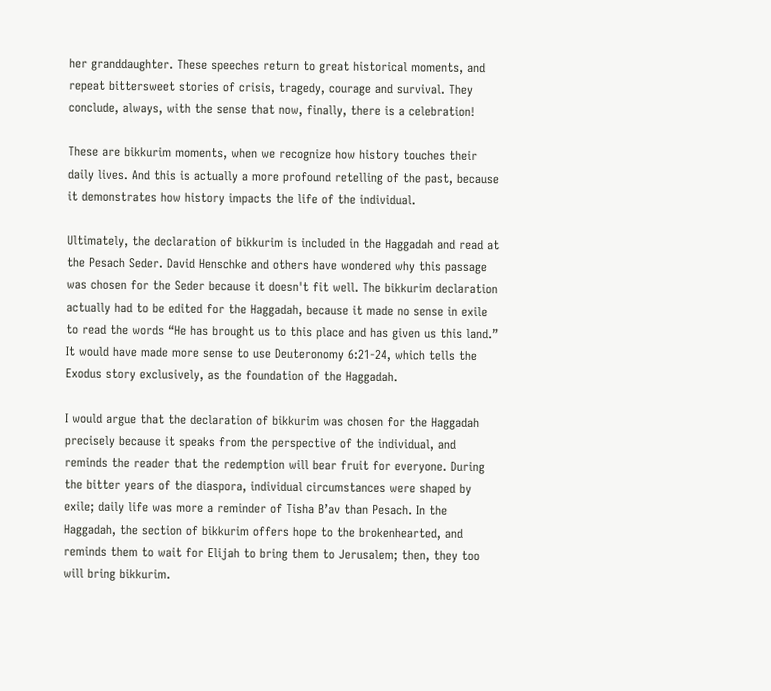her granddaughter. These speeches return to great historical moments, and repeat bittersweet stories of crisis, tragedy, courage and survival. They conclude, always, with the sense that now, finally, there is a celebration!

These are bikkurim moments, when we recognize how history touches their daily lives. And this is actually a more profound retelling of the past, because it demonstrates how history impacts the life of the individual.

Ultimately, the declaration of bikkurim is included in the Haggadah and read at the Pesach Seder. David Henschke and others have wondered why this passage was chosen for the Seder because it doesn't fit well. The bikkurim declaration actually had to be edited for the Haggadah, because it made no sense in exile to read the words “He has brought us to this place and has given us this land.” It would have made more sense to use Deuteronomy 6:21-24, which tells the Exodus story exclusively, as the foundation of the Haggadah.

I would argue that the declaration of bikkurim was chosen for the Haggadah precisely because it speaks from the perspective of the individual, and reminds the reader that the redemption will bear fruit for everyone. During the bitter years of the diaspora, individual circumstances were shaped by exile; daily life was more a reminder of Tisha B’av than Pesach. In the Haggadah, the section of bikkurim offers hope to the brokenhearted, and reminds them to wait for Elijah to bring them to Jerusalem; then, they too will bring bikkurim.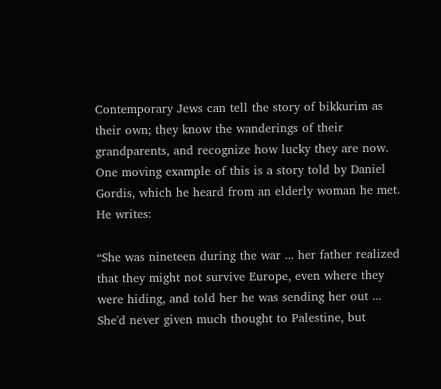Contemporary Jews can tell the story of bikkurim as their own; they know the wanderings of their grandparents, and recognize how lucky they are now. One moving example of this is a story told by Daniel Gordis, which he heard from an elderly woman he met. He writes:

“She was nineteen during the war ... her father realized that they might not survive Europe, even where they were hiding, and told her he was sending her out ... She'd never given much thought to Palestine, but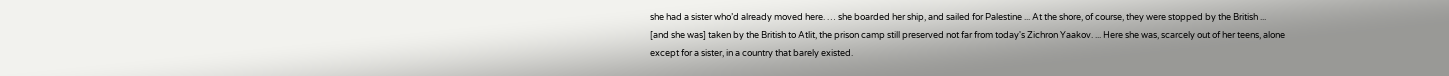she had a sister who’d already moved here. … she boarded her ship, and sailed for Palestine ... At the shore, of course, they were stopped by the British ... [and she was] taken by the British to Atlit, the prison camp still preserved not far from today's Zichron Yaakov. ... Here she was, scarcely out of her teens, alone except for a sister, in a country that barely existed.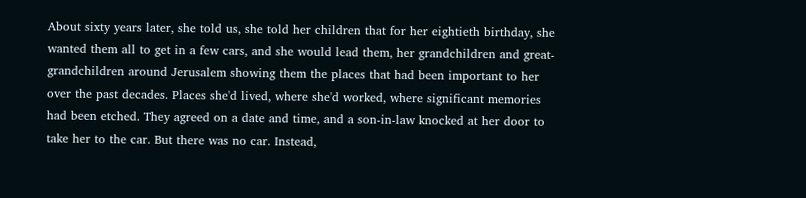About sixty years later, she told us, she told her children that for her eightieth birthday, she wanted them all to get in a few cars, and she would lead them, her grandchildren and great-grandchildren around Jerusalem showing them the places that had been important to her over the past decades. Places she'd lived, where she'd worked, where significant memories had been etched. They agreed on a date and time, and a son-in-law knocked at her door to take her to the car. But there was no car. Instead,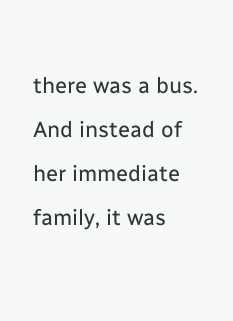there was a bus. And instead of her immediate family, it was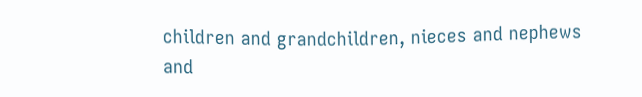children and grandchildren, nieces and nephews and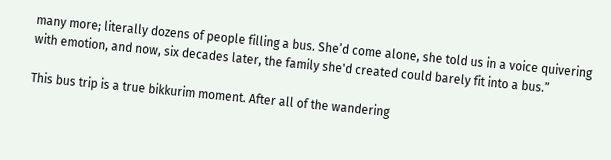many more; literally dozens of people filling a bus. She’d come alone, she told us in a voice quivering with emotion, and now, six decades later, the family she'd created could barely fit into a bus.”

This bus trip is a true bikkurim moment. After all of the wandering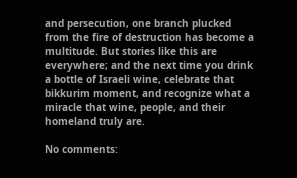and persecution, one branch plucked from the fire of destruction has become a multitude. But stories like this are everywhere; and the next time you drink a bottle of Israeli wine, celebrate that bikkurim moment, and recognize what a miracle that wine, people, and their homeland truly are.

No comments: